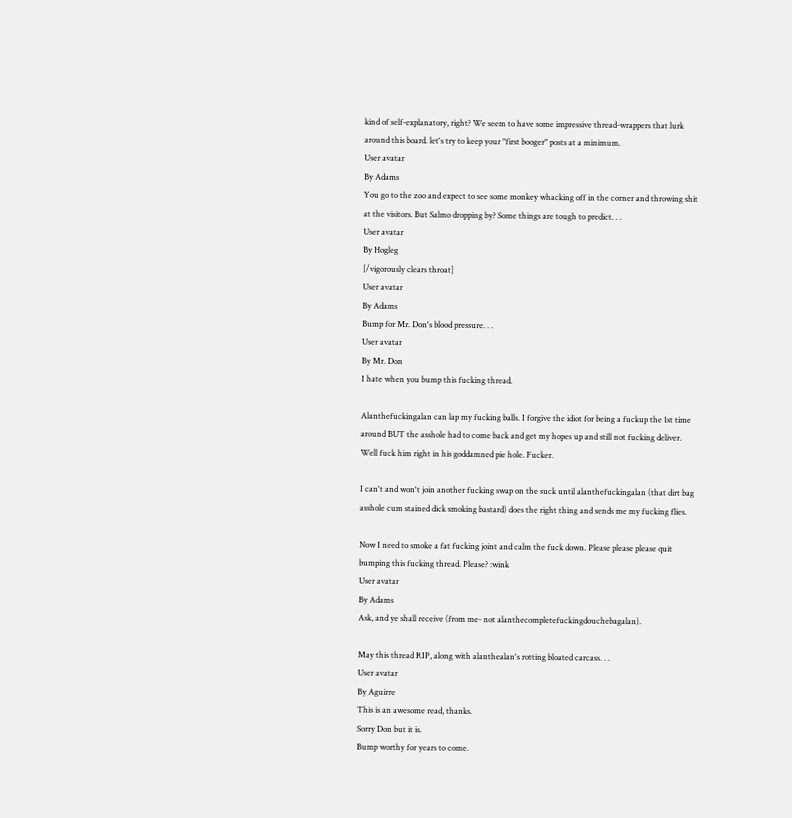kind of self-explanatory, right? We seem to have some impressive thread-wrappers that lurk around this board. let's try to keep your "first booger" posts at a minimum.
User avatar
By Adams
You go to the zoo and expect to see some monkey whacking off in the corner and throwing shit at the visitors. But Salmo dropping by? Some things are tough to predict. . .
User avatar
By Hogleg
[/vigorously clears throat]
User avatar
By Adams
Bump for Mr. Don's blood pressure. . .
User avatar
By Mr. Don
I hate when you bump this fucking thread.

Alanthefuckingalan can lap my fucking balls. I forgive the idiot for being a fuckup the 1st time around BUT the asshole had to come back and get my hopes up and still not fucking deliver. Well fuck him right in his goddamned pie hole. Fucker.

I can't and won't join another fucking swap on the suck until alanthefuckingalan (that dirt bag asshole cum stained dick smoking bastard) does the right thing and sends me my fucking flies.

Now I need to smoke a fat fucking joint and calm the fuck down. Please please please quit bumping this fucking thread. Please? :wink
User avatar
By Adams
Ask, and ye shall receive (from me- not alanthecompletefuckingdouchebagalan).

May this thread RIP, along with alanthealan's rotting bloated carcass. . .
User avatar
By Aguirre
This is an awesome read, thanks.
Sorry Don but it is.
Bump worthy for years to come.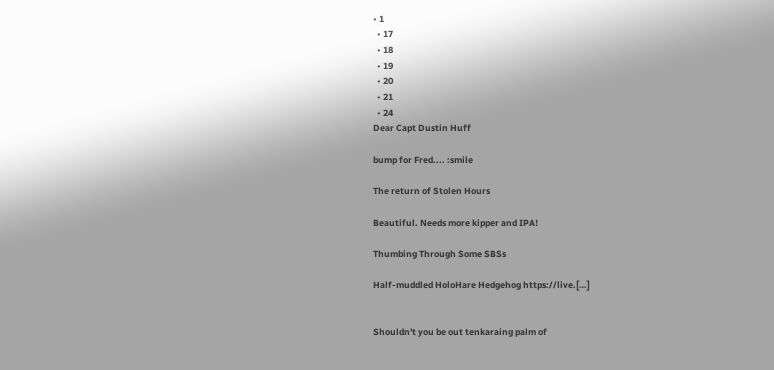• 1
  • 17
  • 18
  • 19
  • 20
  • 21
  • 24
Dear Capt Dustin Huff

bump for Fred.... :smile

The return of Stolen Hours

Beautiful. Needs more kipper and IPA!

Thumbing Through Some SBSs

Half-muddled HoloHare Hedgehog https://live.[…]


Shouldn't you be out tenkaraing palm of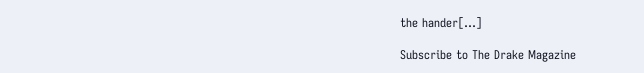the hander[…]

Subscribe to The Drake Magazine